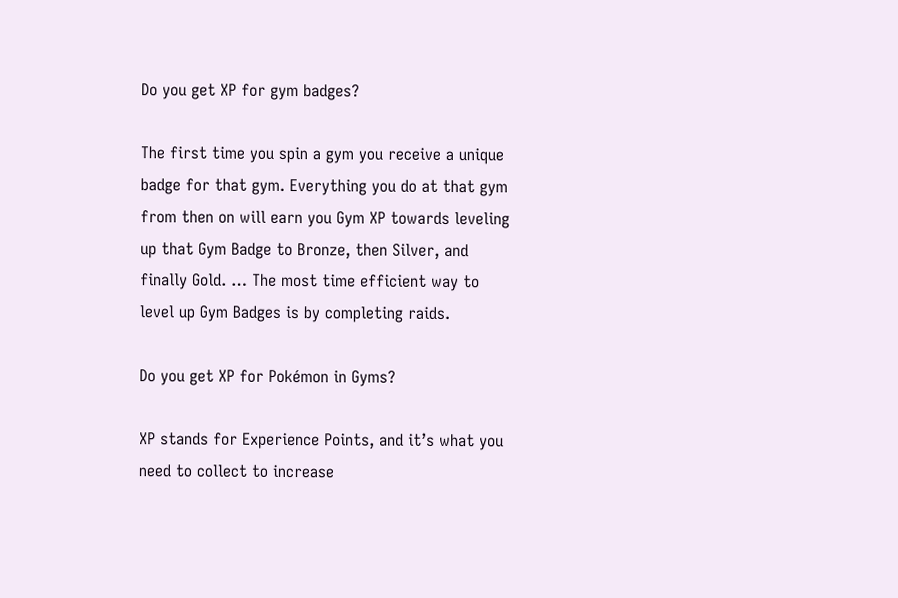Do you get XP for gym badges?

The first time you spin a gym you receive a unique badge for that gym. Everything you do at that gym from then on will earn you Gym XP towards leveling up that Gym Badge to Bronze, then Silver, and finally Gold. … The most time efficient way to level up Gym Badges is by completing raids.

Do you get XP for Pokémon in Gyms?

XP stands for Experience Points, and it’s what you need to collect to increase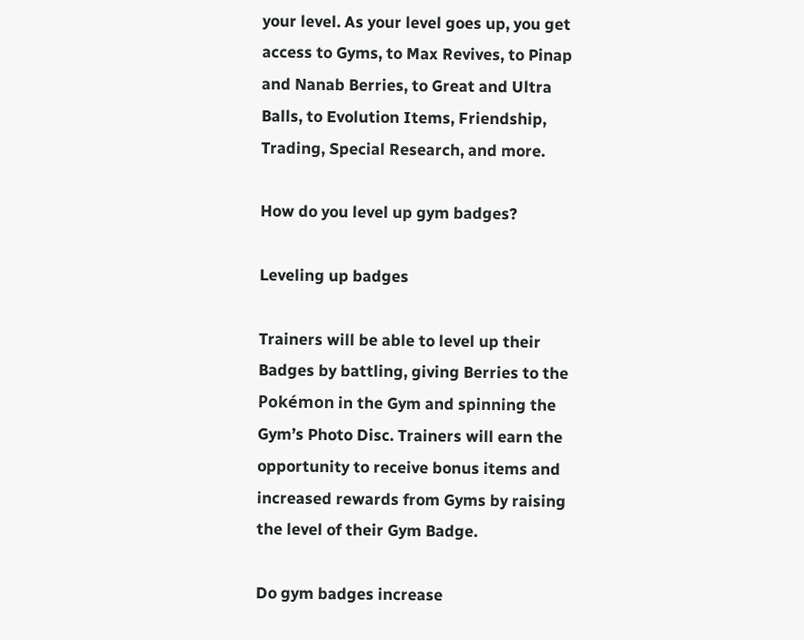your level. As your level goes up, you get access to Gyms, to Max Revives, to Pinap and Nanab Berries, to Great and Ultra Balls, to Evolution Items, Friendship, Trading, Special Research, and more.

How do you level up gym badges?

Leveling up badges

Trainers will be able to level up their Badges by battling, giving Berries to the Pokémon in the Gym and spinning the Gym’s Photo Disc. Trainers will earn the opportunity to receive bonus items and increased rewards from Gyms by raising the level of their Gym Badge.

Do gym badges increase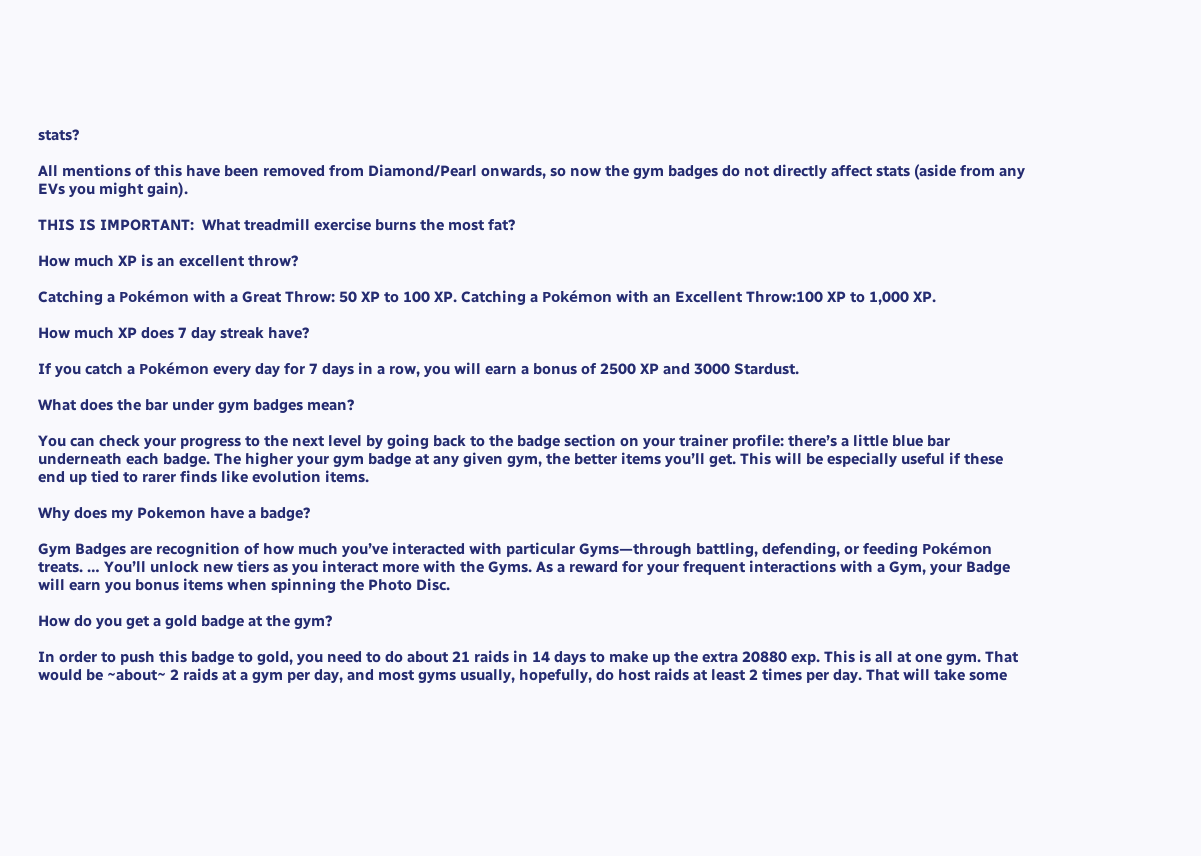stats?

All mentions of this have been removed from Diamond/Pearl onwards, so now the gym badges do not directly affect stats (aside from any EVs you might gain).

THIS IS IMPORTANT:  What treadmill exercise burns the most fat?

How much XP is an excellent throw?

Catching a Pokémon with a Great Throw: 50 XP to 100 XP. Catching a Pokémon with an Excellent Throw:100 XP to 1,000 XP.

How much XP does 7 day streak have?

If you catch a Pokémon every day for 7 days in a row, you will earn a bonus of 2500 XP and 3000 Stardust.

What does the bar under gym badges mean?

You can check your progress to the next level by going back to the badge section on your trainer profile: there’s a little blue bar underneath each badge. The higher your gym badge at any given gym, the better items you’ll get. This will be especially useful if these end up tied to rarer finds like evolution items.

Why does my Pokemon have a badge?

Gym Badges are recognition of how much you’ve interacted with particular Gyms—through battling, defending, or feeding Pokémon treats. … You’ll unlock new tiers as you interact more with the Gyms. As a reward for your frequent interactions with a Gym, your Badge will earn you bonus items when spinning the Photo Disc.

How do you get a gold badge at the gym?

In order to push this badge to gold, you need to do about 21 raids in 14 days to make up the extra 20880 exp. This is all at one gym. That would be ~about~ 2 raids at a gym per day, and most gyms usually, hopefully, do host raids at least 2 times per day. That will take some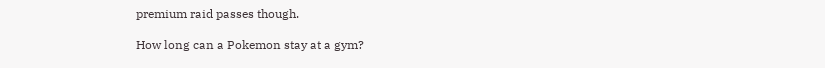premium raid passes though.

How long can a Pokemon stay at a gym?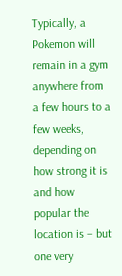Typically, a Pokemon will remain in a gym anywhere from a few hours to a few weeks, depending on how strong it is and how popular the location is – but one very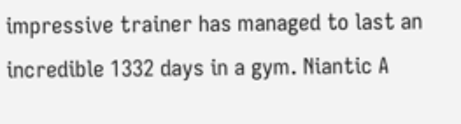impressive trainer has managed to last an incredible 1332 days in a gym. Niantic A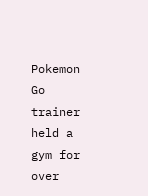Pokemon Go trainer held a gym for over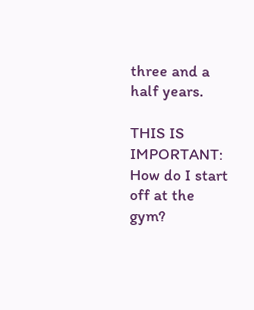three and a half years.

THIS IS IMPORTANT:  How do I start off at the gym?